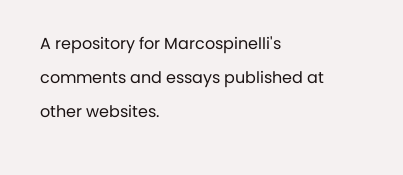A repository for Marcospinelli's comments and essays published at other websites.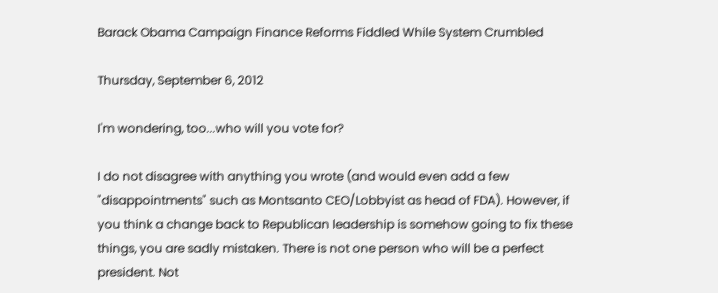Barack Obama Campaign Finance Reforms Fiddled While System Crumbled

Thursday, September 6, 2012

I'm wondering, too...who will you vote for?

I do not disagree with anything you wrote (and would even add a few "disappointments" such as Montsanto CEO/Lobbyist as head of FDA). However, if you think a change back to Republican leadership is somehow going to fix these things, you are sadly mistaken. There is not one person who will be a perfect president. Not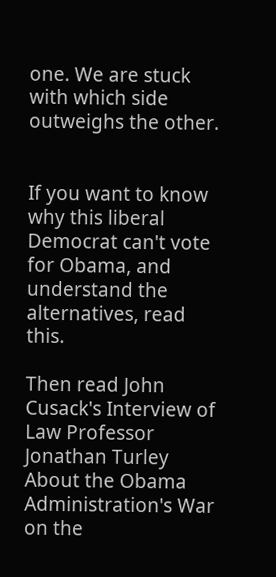one. We are stuck with which side outweighs the other.


If you want to know why this liberal Democrat can't vote for Obama, and understand the alternatives, read this.

Then read John Cusack's Interview of Law Professor Jonathan Turley About the Obama Administration's War on the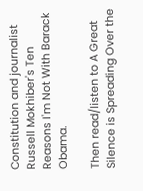Constitution and journalist Russell Mokhiber's Ten Reasons I'm Not With Barack Obama.

Then read/listen to A Great Silence is Spreading Over the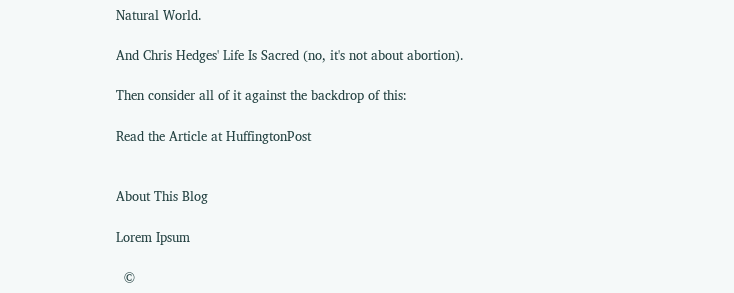Natural World.

And Chris Hedges' Life Is Sacred (no, it's not about abortion).

Then consider all of it against the backdrop of this:

Read the Article at HuffingtonPost


About This Blog

Lorem Ipsum

  ©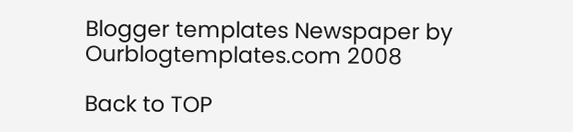Blogger templates Newspaper by Ourblogtemplates.com 2008

Back to TOP